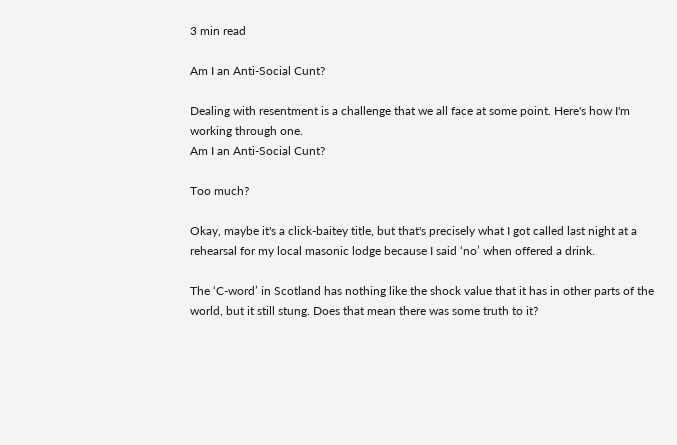3 min read

Am I an Anti-Social Cunt?

Dealing with resentment is a challenge that we all face at some point. Here's how I'm working through one.
Am I an Anti-Social Cunt?

Too much?

Okay, maybe it's a click-baitey title, but that's precisely what I got called last night at a rehearsal for my local masonic lodge because I said ‘no’ when offered a drink.

The ‘C-word’ in Scotland has nothing like the shock value that it has in other parts of the world, but it still stung. Does that mean there was some truth to it?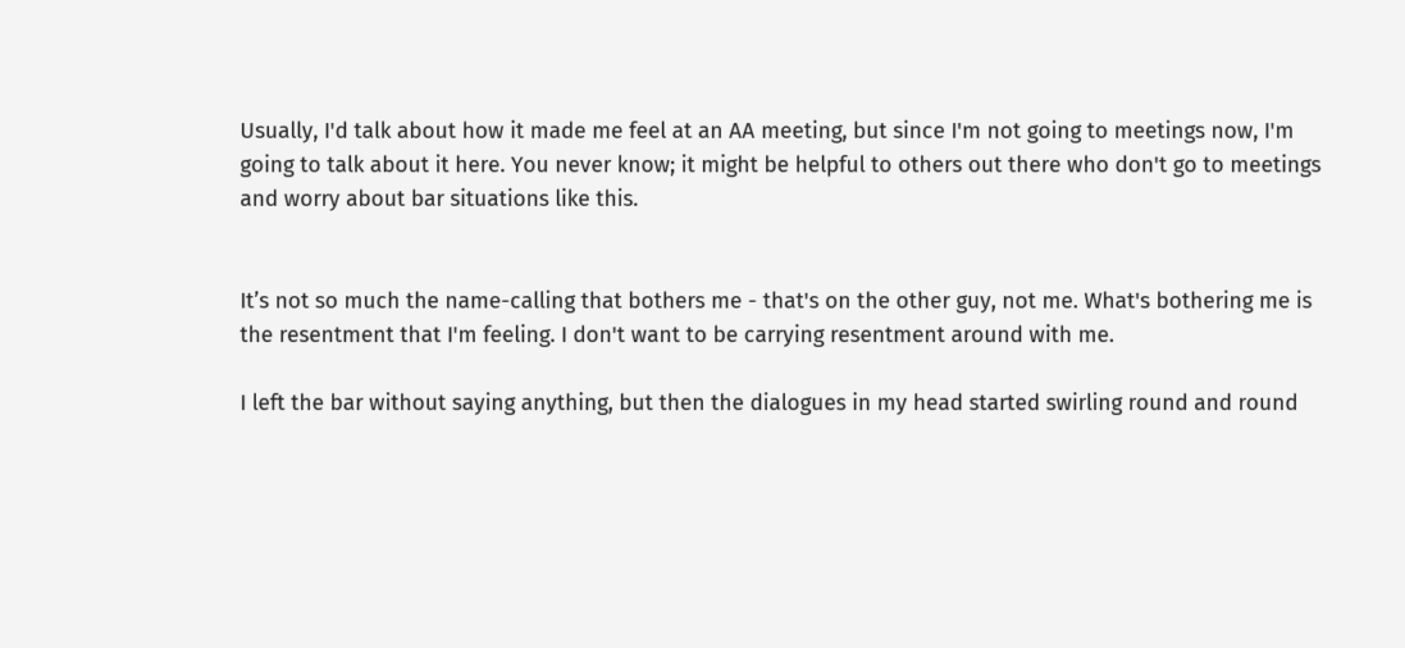Usually, I'd talk about how it made me feel at an AA meeting, but since I'm not going to meetings now, I'm going to talk about it here. You never know; it might be helpful to others out there who don't go to meetings and worry about bar situations like this.


It’s not so much the name-calling that bothers me - that's on the other guy, not me. What's bothering me is the resentment that I'm feeling. I don't want to be carrying resentment around with me.

I left the bar without saying anything, but then the dialogues in my head started swirling round and round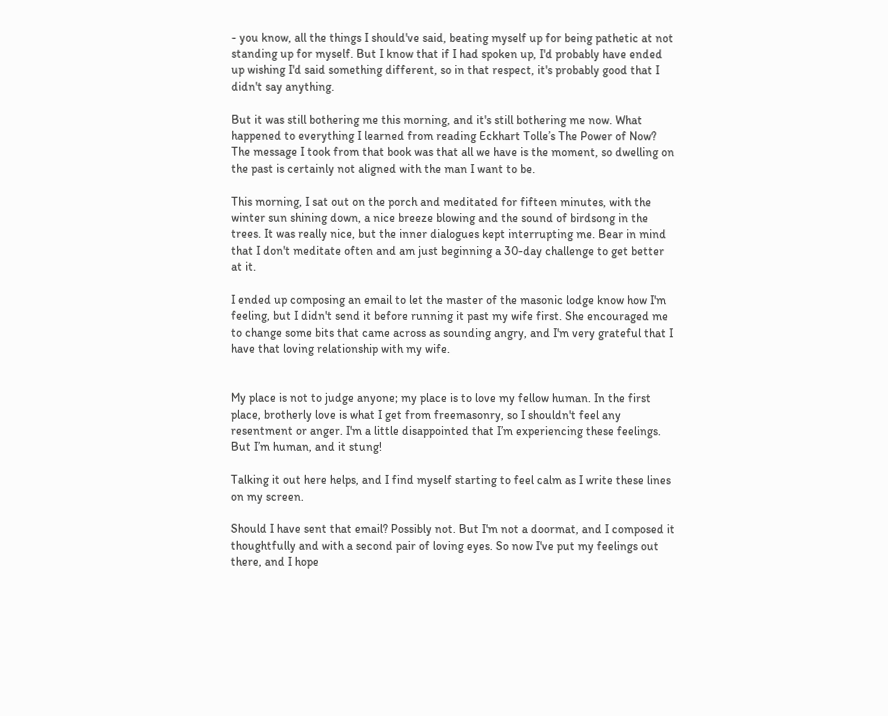- you know, all the things I should've said, beating myself up for being pathetic at not standing up for myself. But I know that if I had spoken up, I'd probably have ended up wishing I'd said something different, so in that respect, it's probably good that I didn't say anything.

But it was still bothering me this morning, and it's still bothering me now. What happened to everything I learned from reading Eckhart Tolle’s The Power of Now? The message I took from that book was that all we have is the moment, so dwelling on the past is certainly not aligned with the man I want to be.

This morning, I sat out on the porch and meditated for fifteen minutes, with the winter sun shining down, a nice breeze blowing and the sound of birdsong in the trees. It was really nice, but the inner dialogues kept interrupting me. Bear in mind that I don't meditate often and am just beginning a 30-day challenge to get better at it.

I ended up composing an email to let the master of the masonic lodge know how I'm feeling, but I didn't send it before running it past my wife first. She encouraged me to change some bits that came across as sounding angry, and I'm very grateful that I have that loving relationship with my wife.


My place is not to judge anyone; my place is to love my fellow human. In the first place, brotherly love is what I get from freemasonry, so I shouldn't feel any resentment or anger. I'm a little disappointed that I’m experiencing these feelings. But I’m human, and it stung!

Talking it out here helps, and I find myself starting to feel calm as I write these lines on my screen.

Should I have sent that email? Possibly not. But I'm not a doormat, and I composed it thoughtfully and with a second pair of loving eyes. So now I've put my feelings out there, and I hope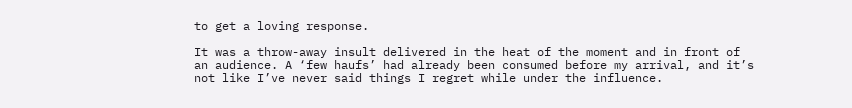to get a loving response.

It was a throw-away insult delivered in the heat of the moment and in front of an audience. A ‘few haufs’ had already been consumed before my arrival, and it’s not like I’ve never said things I regret while under the influence.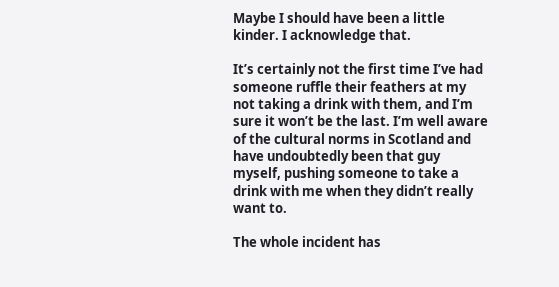Maybe I should have been a little kinder. I acknowledge that.

It’s certainly not the first time I’ve had someone ruffle their feathers at my not taking a drink with them, and I’m sure it won’t be the last. I’m well aware of the cultural norms in Scotland and have undoubtedly been that guy myself, pushing someone to take a drink with me when they didn’t really want to.

The whole incident has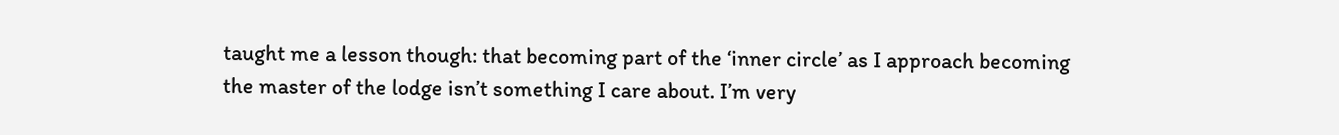taught me a lesson though: that becoming part of the ‘inner circle’ as I approach becoming the master of the lodge isn’t something I care about. I’m very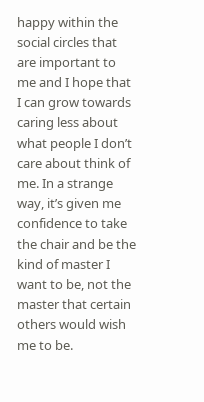happy within the social circles that are important to me and I hope that I can grow towards caring less about what people I don’t care about think of me. In a strange way, it’s given me confidence to take the chair and be the kind of master I want to be, not the master that certain others would wish me to be.